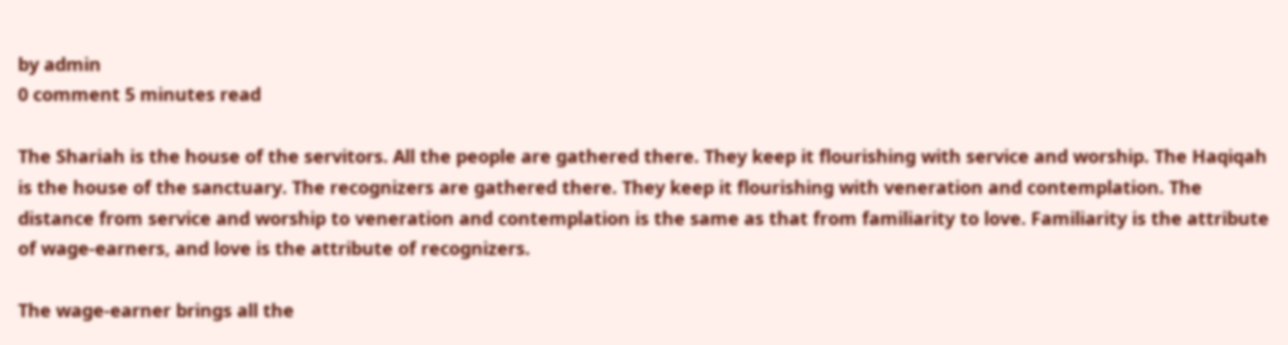by admin
0 comment 5 minutes read

The Shariah is the house of the servitors. All the people are gathered there. They keep it flourishing with service and worship. The Haqiqah is the house of the sanctuary. The recognizers are gathered there. They keep it flourishing with veneration and contemplation. The distance from service and worship to veneration and contemplation is the same as that from familiarity to love. Familiarity is the attribute of wage-earners, and love is the attribute of recognizers.

The wage-earner brings all the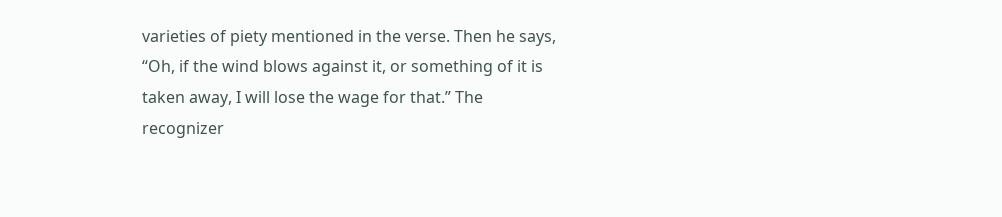varieties of piety mentioned in the verse. Then he says, “Oh, if the wind blows against it, or something of it is taken away, I will lose the wage for that.” The recognizer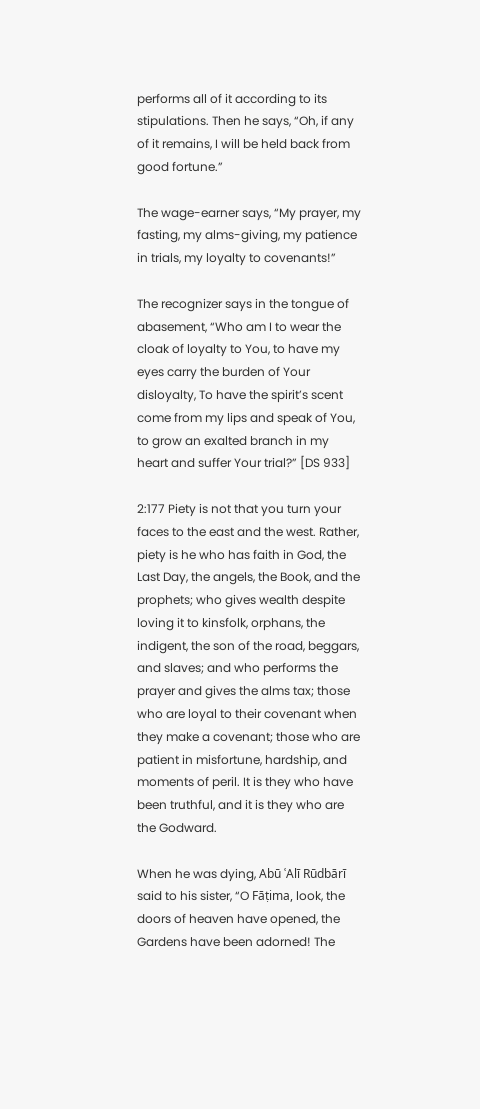performs all of it according to its stipulations. Then he says, “Oh, if any of it remains, I will be held back from good fortune.”

The wage-earner says, “My prayer, my fasting, my alms-giving, my patience in trials, my loyalty to covenants!”

The recognizer says in the tongue of abasement, “Who am I to wear the cloak of loyalty to You, to have my eyes carry the burden of Your disloyalty, To have the spirit’s scent come from my lips and speak of You, to grow an exalted branch in my heart and suffer Your trial?” [DS 933]

2:177 Piety is not that you turn your faces to the east and the west. Rather, piety is he who has faith in God, the Last Day, the angels, the Book, and the prophets; who gives wealth despite loving it to kinsfolk, orphans, the indigent, the son of the road, beggars, and slaves; and who performs the prayer and gives the alms tax; those who are loyal to their covenant when they make a covenant; those who are patient in misfortune, hardship, and moments of peril. It is they who have been truthful, and it is they who are the Godward.

When he was dying, Abū ʿAlī Rūdbārī said to his sister, “O Fāṭima, look, the doors of heaven have opened, the Gardens have been adorned! The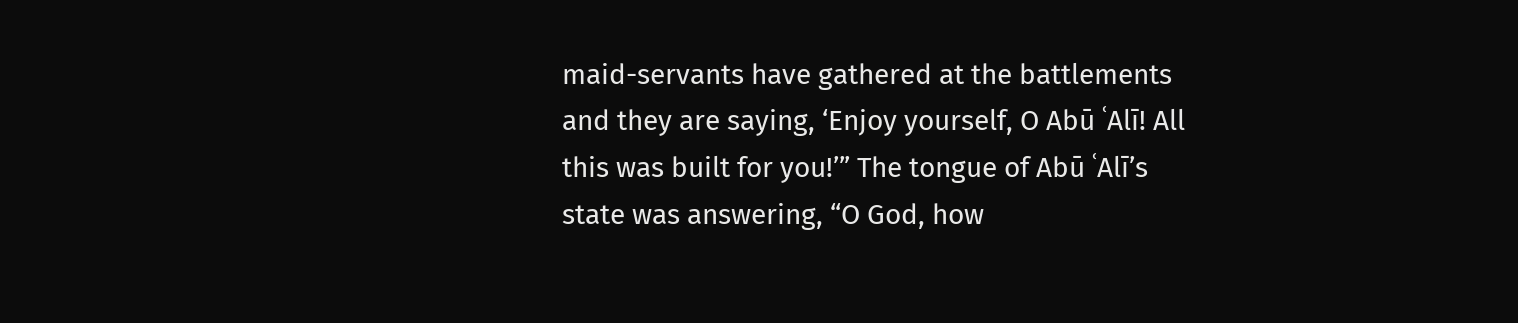maid-servants have gathered at the battlements and they are saying, ‘Enjoy yourself, O Abū ʿAlī! All this was built for you!’” The tongue of Abū ʿAlī’s state was answering, “O God, how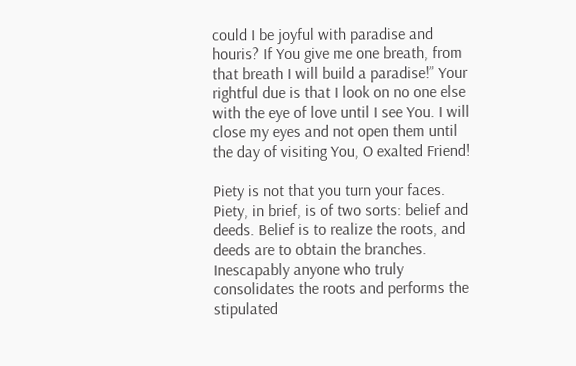could I be joyful with paradise and houris? If You give me one breath, from that breath I will build a paradise!” Your rightful due is that I look on no one else with the eye of love until I see You. I will close my eyes and not open them until the day of visiting You, O exalted Friend!

Piety is not that you turn your faces. Piety, in brief, is of two sorts: belief and deeds. Belief is to realize the roots, and deeds are to obtain the branches. Inescapably anyone who truly consolidates the roots and performs the stipulated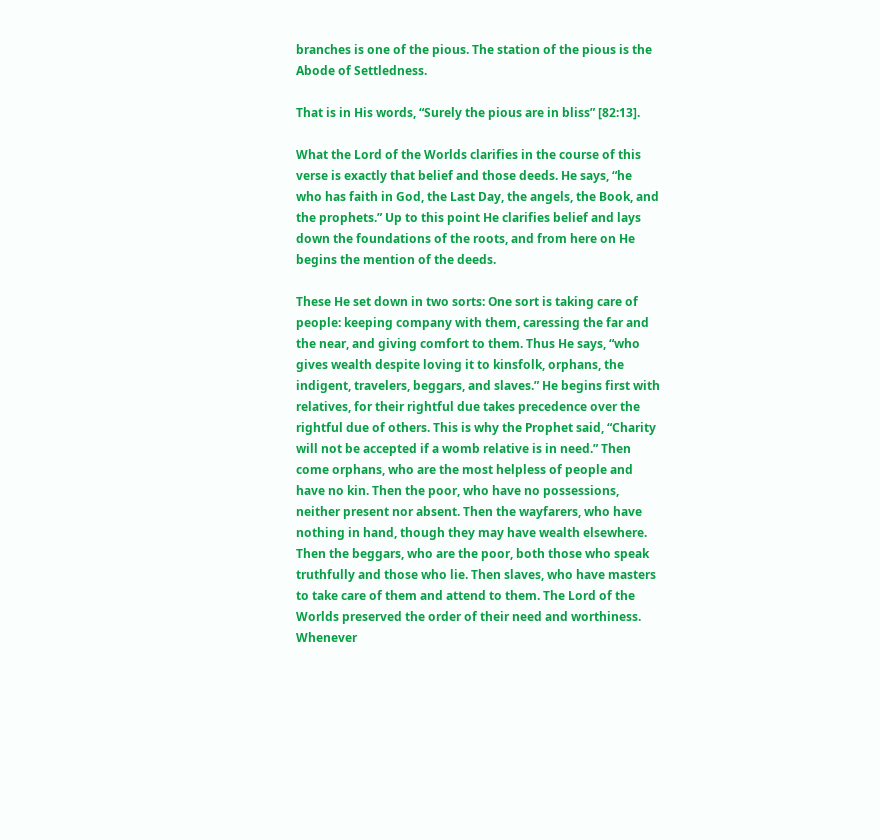branches is one of the pious. The station of the pious is the Abode of Settledness.

That is in His words, “Surely the pious are in bliss” [82:13].

What the Lord of the Worlds clarifies in the course of this verse is exactly that belief and those deeds. He says, “he who has faith in God, the Last Day, the angels, the Book, and the prophets.” Up to this point He clarifies belief and lays down the foundations of the roots, and from here on He begins the mention of the deeds.

These He set down in two sorts: One sort is taking care of people: keeping company with them, caressing the far and the near, and giving comfort to them. Thus He says, “who gives wealth despite loving it to kinsfolk, orphans, the indigent, travelers, beggars, and slaves.” He begins first with relatives, for their rightful due takes precedence over the rightful due of others. This is why the Prophet said, “Charity will not be accepted if a womb relative is in need.” Then come orphans, who are the most helpless of people and have no kin. Then the poor, who have no possessions, neither present nor absent. Then the wayfarers, who have nothing in hand, though they may have wealth elsewhere. Then the beggars, who are the poor, both those who speak truthfully and those who lie. Then slaves, who have masters to take care of them and attend to them. The Lord of the Worlds preserved the order of their need and worthiness. Whenever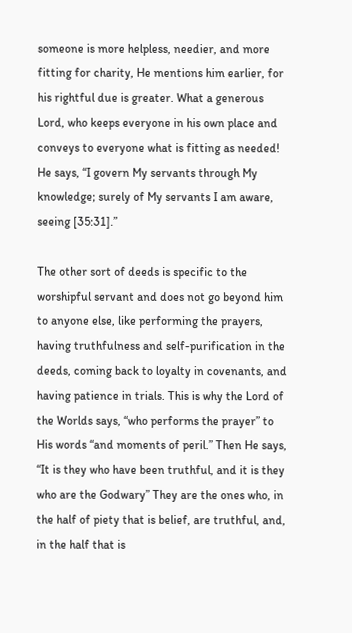someone is more helpless, needier, and more fitting for charity, He mentions him earlier, for his rightful due is greater. What a generous Lord, who keeps everyone in his own place and conveys to everyone what is fitting as needed! He says, “I govern My servants through My knowledge; surely of My servants I am aware, seeing [35:31].”

The other sort of deeds is specific to the worshipful servant and does not go beyond him to anyone else, like performing the prayers, having truthfulness and self-purification in the deeds, coming back to loyalty in covenants, and having patience in trials. This is why the Lord of the Worlds says, “who performs the prayer” to His words “and moments of peril.” Then He says, “It is they who have been truthful, and it is they who are the Godwary” They are the ones who, in the half of piety that is belief, are truthful, and, in the half that is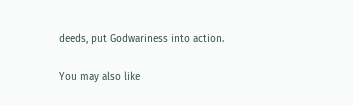deeds, put Godwariness into action.

You may also like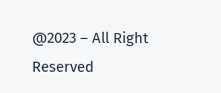@2023 – All Right Reserved